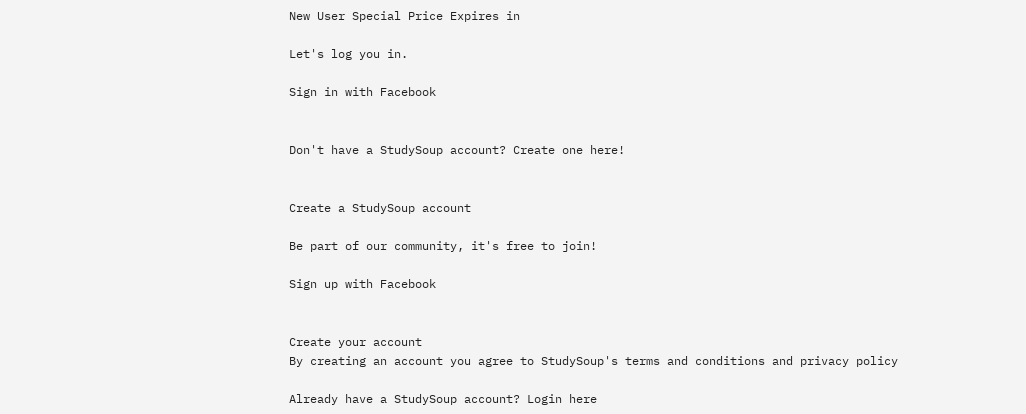New User Special Price Expires in

Let's log you in.

Sign in with Facebook


Don't have a StudySoup account? Create one here!


Create a StudySoup account

Be part of our community, it's free to join!

Sign up with Facebook


Create your account
By creating an account you agree to StudySoup's terms and conditions and privacy policy

Already have a StudySoup account? Login here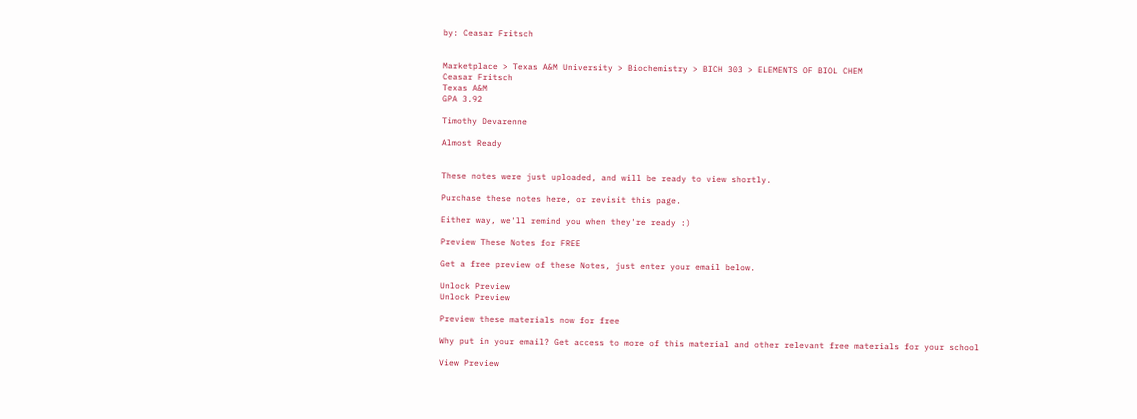by: Ceasar Fritsch


Marketplace > Texas A&M University > Biochemistry > BICH 303 > ELEMENTS OF BIOL CHEM
Ceasar Fritsch
Texas A&M
GPA 3.92

Timothy Devarenne

Almost Ready


These notes were just uploaded, and will be ready to view shortly.

Purchase these notes here, or revisit this page.

Either way, we'll remind you when they're ready :)

Preview These Notes for FREE

Get a free preview of these Notes, just enter your email below.

Unlock Preview
Unlock Preview

Preview these materials now for free

Why put in your email? Get access to more of this material and other relevant free materials for your school

View Preview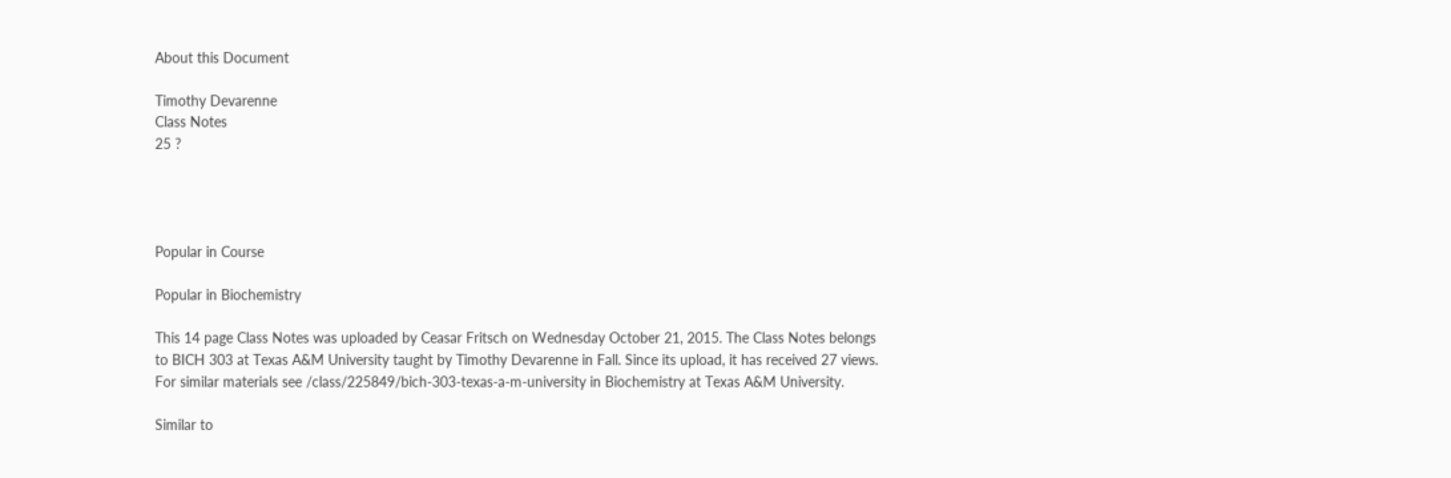About this Document

Timothy Devarenne
Class Notes
25 ?




Popular in Course

Popular in Biochemistry

This 14 page Class Notes was uploaded by Ceasar Fritsch on Wednesday October 21, 2015. The Class Notes belongs to BICH 303 at Texas A&M University taught by Timothy Devarenne in Fall. Since its upload, it has received 27 views. For similar materials see /class/225849/bich-303-texas-a-m-university in Biochemistry at Texas A&M University.

Similar to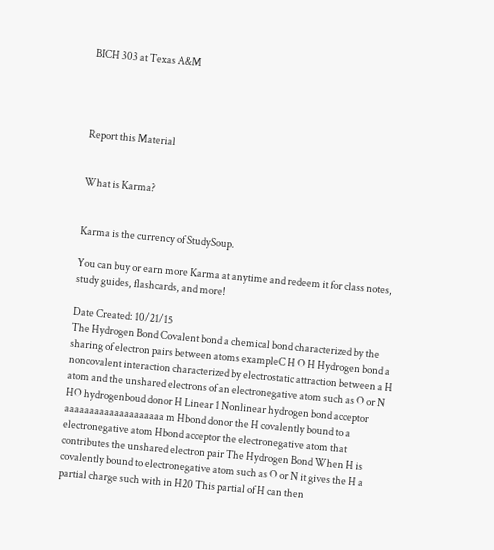BICH 303 at Texas A&M




Report this Material


What is Karma?


Karma is the currency of StudySoup.

You can buy or earn more Karma at anytime and redeem it for class notes, study guides, flashcards, and more!

Date Created: 10/21/15
The Hydrogen Bond Covalent bond a chemical bond characterized by the sharing of electron pairs between atoms exampleC H O H Hydrogen bond a noncovalent interaction characterized by electrostatic attraction between a H atom and the unshared electrons of an electronegative atom such as O or N HO hydrogenboud donor H Linear 1 Nonlinear hydrogen bond acceptor aaaaaaaaaaaaaaaaaaaa m Hbond donor the H covalently bound to a electronegative atom Hbond acceptor the electronegative atom that contributes the unshared electron pair The Hydrogen Bond When H is covalently bound to electronegative atom such as O or N it gives the H a partial charge such with in H20 This partial of H can then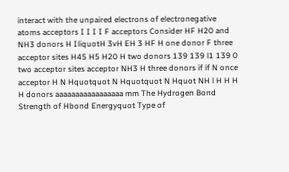interact with the unpaired electrons of electronegative atoms acceptors I I I I F acceptors Consider HF H20 and NH3 donors H IliquotH 3vH EH 3 HF H one donor F three acceptor sites H45 H5 H20 H two donors 139 139 l1 139 0 two acceptor sites acceptor NH3 H three donors if if N once acceptor H N Hquotquot N Hquotquot N Hquot NH l H H H H donors aaaaaaaaaaaaaaaaa mm The Hydrogen Bond Strength of Hbond Energyquot Type of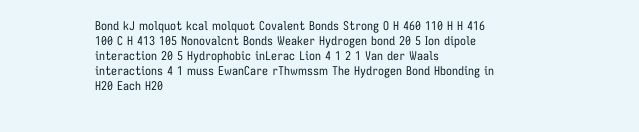Bond kJ molquot kcal molquot Covalent Bonds Strong O H 460 110 H H 416 100 C H 413 105 Nonovalcnt Bonds Weaker Hydrogen bond 20 5 Ion dipole interaction 20 5 Hydrophobic inLerac Lion 4 1 2 1 Van der Waals interactions 4 1 muss EwanCare rThwmssm The Hydrogen Bond Hbonding in H20 Each H20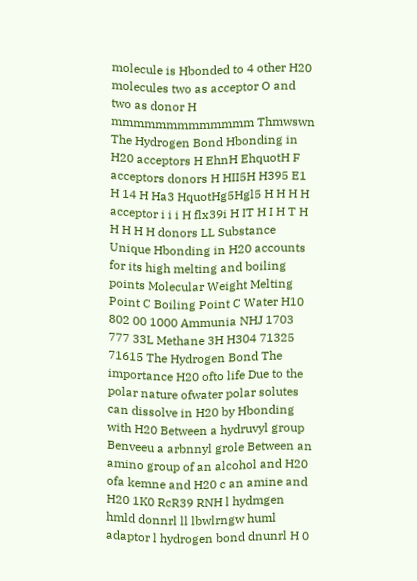molecule is Hbonded to 4 other H20 molecules two as acceptor O and two as donor H mmmmmmmmmmmmm Thmwswn The Hydrogen Bond Hbonding in H20 acceptors H EhnH EhquotH F acceptors donors H HII5H H395 E1 H 14 H Ha3 HquotHg5Hgl5 H H H H acceptor i i i H flx39i H IT H I H T H H H H H donors LL Substance Unique Hbonding in H20 accounts for its high melting and boiling points Molecular Weight Melting Point C Boiling Point C Water H10 802 00 1000 Ammunia NHJ 1703 777 33L Methane 3H H304 71325 71615 The Hydrogen Bond The importance H20 ofto life Due to the polar nature ofwater polar solutes can dissolve in H20 by Hbonding with H20 Between a hydruvyl group Benveeu a arbnnyl grole Between an amino group of an alcohol and H20 ofa kemne and H20 c an amine and H20 1K0 RcR39 RNH l hydmgen hmld donnrl ll lbwlrngw huml adaptor l hydrogen bond dnunrl H 0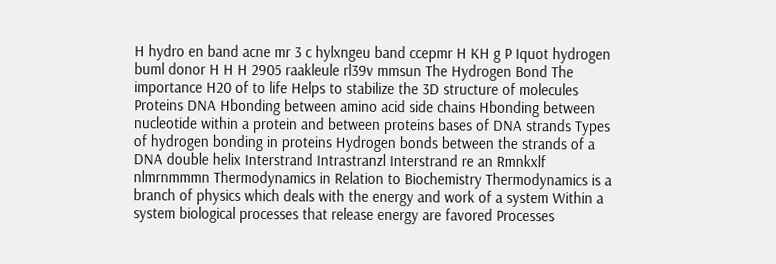H hydro en band acne mr 3 c hylxngeu band ccepmr H KH g P Iquot hydrogen buml donor H H H 2905 raakleule rl39v mmsun The Hydrogen Bond The importance H20 of to life Helps to stabilize the 3D structure of molecules Proteins DNA Hbonding between amino acid side chains Hbonding between nucleotide within a protein and between proteins bases of DNA strands Types of hydrogen bonding in proteins Hydrogen bonds between the strands of a DNA double helix Interstrand Intrastranzl Interstrand re an Rmnkxlf nlmrnmmmn Thermodynamics in Relation to Biochemistry Thermodynamics is a branch of physics which deals with the energy and work of a system Within a system biological processes that release energy are favored Processes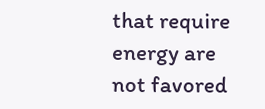that require energy are not favored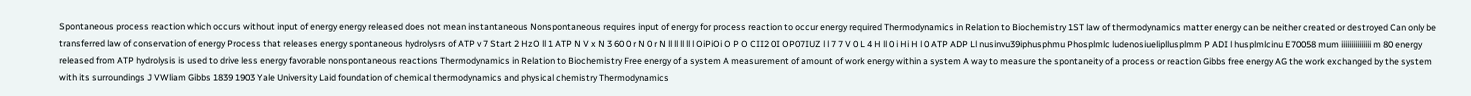Spontaneous process reaction which occurs without input of energy energy released does not mean instantaneous Nonspontaneous requires input of energy for process reaction to occur energy required Thermodynamics in Relation to Biochemistry 1ST law of thermodynamics matter energy can be neither created or destroyed Can only be transferred law of conservation of energy Process that releases energy spontaneous hydrolysrs of ATP v 7 Start 2 HzO ll 1 ATP N V x N 3 60 0 r N 0 r N ll ll ll ll l OiPiOi O P O CII2 0I OP07IUZ l l 7 7 V 0 L 4 H ll 0 i Hi H l 0 ATP ADP Ll nusinvu39iphusphmu Phosplmlc ludenosiuelipllusplmm P ADI l husplmlcinu E70058 mum iiiiiiiiiiiiiii m 80 energy released from ATP hydrolysis is used to drive less energy favorable nonspontaneous reactions Thermodynamics in Relation to Biochemistry Free energy of a system A measurement of amount of work energy within a system A way to measure the spontaneity of a process or reaction Gibbs free energy AG the work exchanged by the system with its surroundings J VWliam Gibbs 1839 1903 Yale University Laid foundation of chemical thermodynamics and physical chemistry Thermodynamics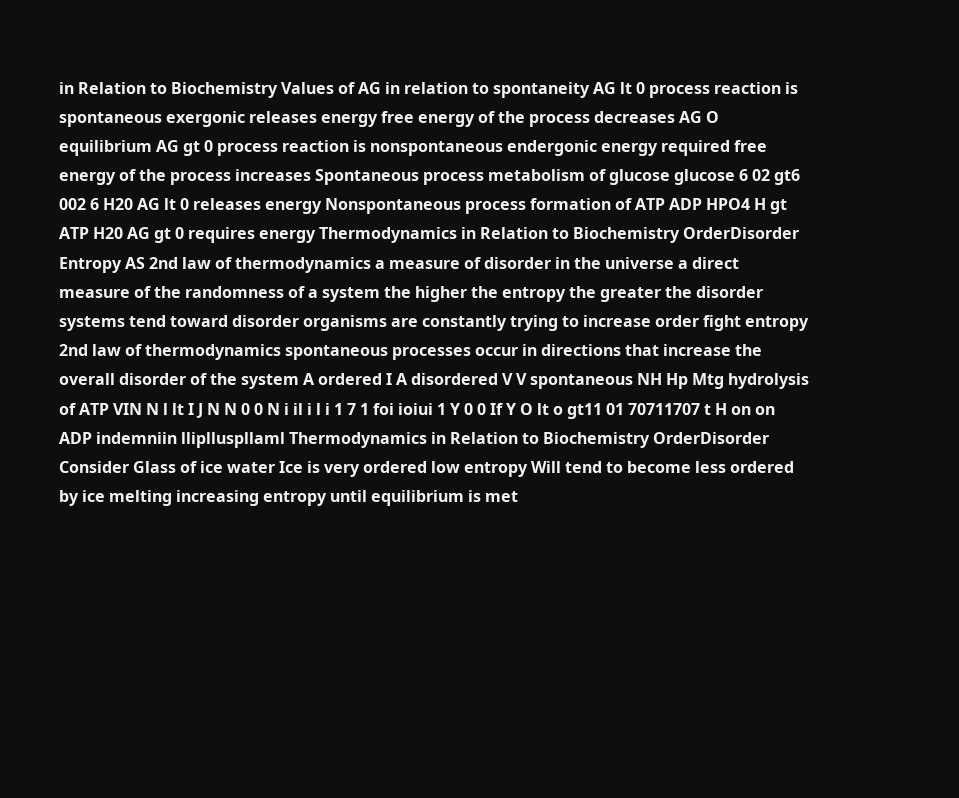in Relation to Biochemistry Values of AG in relation to spontaneity AG lt 0 process reaction is spontaneous exergonic releases energy free energy of the process decreases AG O equilibrium AG gt 0 process reaction is nonspontaneous endergonic energy required free energy of the process increases Spontaneous process metabolism of glucose glucose 6 02 gt6 002 6 H20 AG lt 0 releases energy Nonspontaneous process formation of ATP ADP HPO4 H gt ATP H20 AG gt 0 requires energy Thermodynamics in Relation to Biochemistry OrderDisorder Entropy AS 2nd law of thermodynamics a measure of disorder in the universe a direct measure of the randomness of a system the higher the entropy the greater the disorder systems tend toward disorder organisms are constantly trying to increase order fight entropy 2nd law of thermodynamics spontaneous processes occur in directions that increase the overall disorder of the system A ordered I A disordered V V spontaneous NH Hp Mtg hydrolysis of ATP VIN N l lt I J N N 0 0 N i il i l i 1 7 1 foi ioiui 1 Y 0 0 If Y O lt o gt11 01 70711707 t H on on ADP indemniin lliplluspllaml Thermodynamics in Relation to Biochemistry OrderDisorder Consider Glass of ice water Ice is very ordered low entropy Will tend to become less ordered by ice melting increasing entropy until equilibrium is met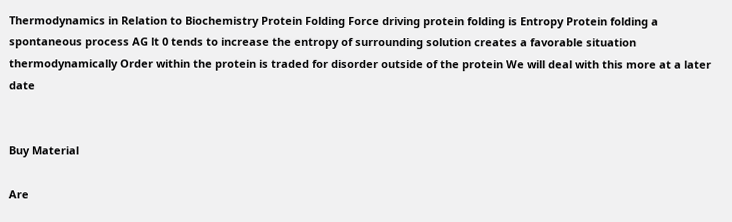Thermodynamics in Relation to Biochemistry Protein Folding Force driving protein folding is Entropy Protein folding a spontaneous process AG lt 0 tends to increase the entropy of surrounding solution creates a favorable situation thermodynamically Order within the protein is traded for disorder outside of the protein We will deal with this more at a later date


Buy Material

Are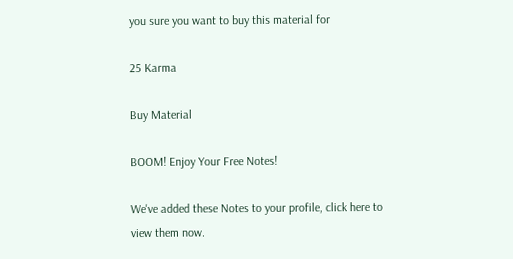you sure you want to buy this material for

25 Karma

Buy Material

BOOM! Enjoy Your Free Notes!

We've added these Notes to your profile, click here to view them now.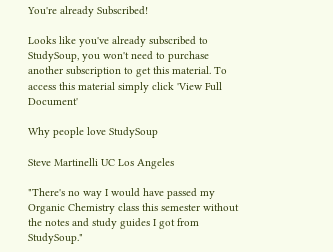You're already Subscribed!

Looks like you've already subscribed to StudySoup, you won't need to purchase another subscription to get this material. To access this material simply click 'View Full Document'

Why people love StudySoup

Steve Martinelli UC Los Angeles

"There's no way I would have passed my Organic Chemistry class this semester without the notes and study guides I got from StudySoup."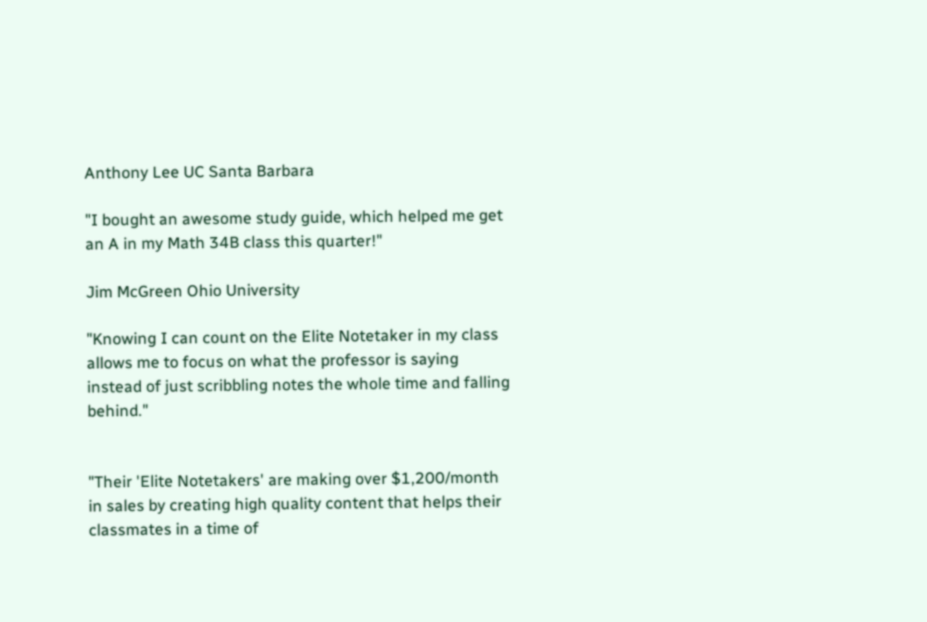Anthony Lee UC Santa Barbara

"I bought an awesome study guide, which helped me get an A in my Math 34B class this quarter!"

Jim McGreen Ohio University

"Knowing I can count on the Elite Notetaker in my class allows me to focus on what the professor is saying instead of just scribbling notes the whole time and falling behind."


"Their 'Elite Notetakers' are making over $1,200/month in sales by creating high quality content that helps their classmates in a time of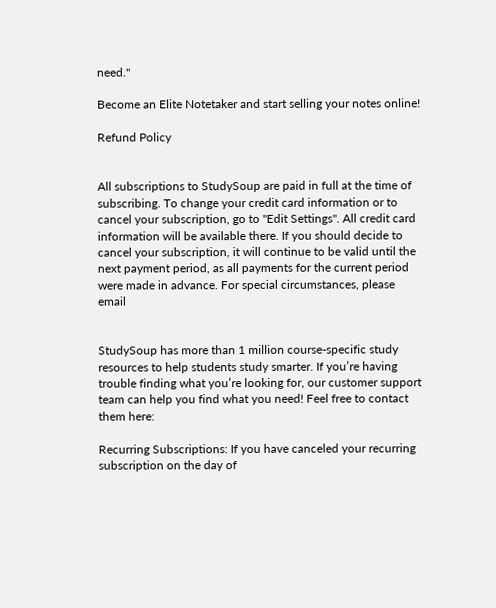need."

Become an Elite Notetaker and start selling your notes online!

Refund Policy


All subscriptions to StudySoup are paid in full at the time of subscribing. To change your credit card information or to cancel your subscription, go to "Edit Settings". All credit card information will be available there. If you should decide to cancel your subscription, it will continue to be valid until the next payment period, as all payments for the current period were made in advance. For special circumstances, please email


StudySoup has more than 1 million course-specific study resources to help students study smarter. If you’re having trouble finding what you’re looking for, our customer support team can help you find what you need! Feel free to contact them here:

Recurring Subscriptions: If you have canceled your recurring subscription on the day of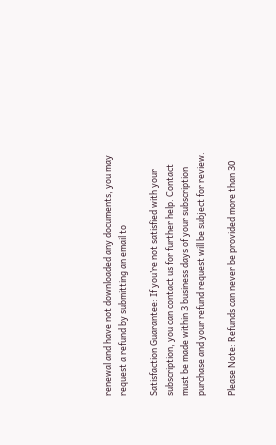renewal and have not downloaded any documents, you may request a refund by submitting an email to

Satisfaction Guarantee: If you’re not satisfied with your subscription, you can contact us for further help. Contact must be made within 3 business days of your subscription purchase and your refund request will be subject for review.

Please Note: Refunds can never be provided more than 30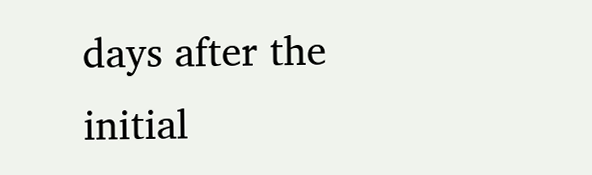days after the initial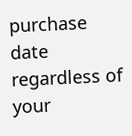purchase date regardless of your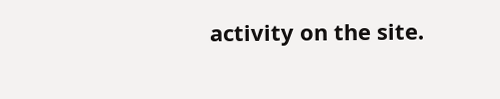activity on the site.